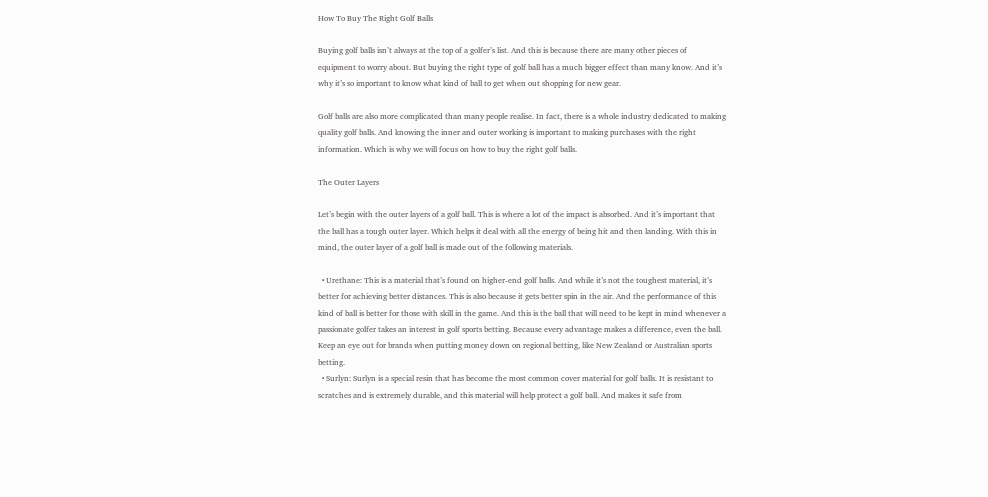How To Buy The Right Golf Balls

Buying golf balls isn’t always at the top of a golfer’s list. And this is because there are many other pieces of equipment to worry about. But buying the right type of golf ball has a much bigger effect than many know. And it’s why it’s so important to know what kind of ball to get when out shopping for new gear.

Golf balls are also more complicated than many people realise. In fact, there is a whole industry dedicated to making quality golf balls. And knowing the inner and outer working is important to making purchases with the right information. Which is why we will focus on how to buy the right golf balls.

The Outer Layers

Let’s begin with the outer layers of a golf ball. This is where a lot of the impact is absorbed. And it’s important that the ball has a tough outer layer. Which helps it deal with all the energy of being hit and then landing. With this in mind, the outer layer of a golf ball is made out of the following materials.

  • Urethane: This is a material that’s found on higher-end golf balls. And while it’s not the toughest material, it’s better for achieving better distances. This is also because it gets better spin in the air. And the performance of this kind of ball is better for those with skill in the game. And this is the ball that will need to be kept in mind whenever a passionate golfer takes an interest in golf sports betting. Because every advantage makes a difference, even the ball. Keep an eye out for brands when putting money down on regional betting, like New Zealand or Australian sports betting.
  • Surlyn: Surlyn is a special resin that has become the most common cover material for golf balls. It is resistant to scratches and is extremely durable, and this material will help protect a golf ball. And makes it safe from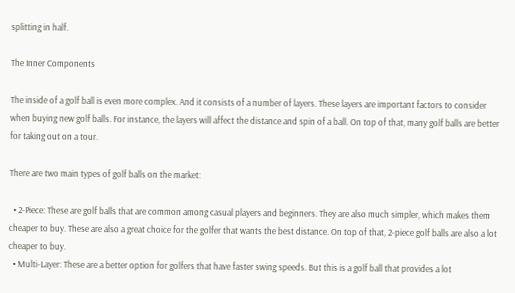splitting in half.

The Inner Components

The inside of a golf ball is even more complex. And it consists of a number of layers. These layers are important factors to consider when buying new golf balls. For instance, the layers will affect the distance and spin of a ball. On top of that, many golf balls are better for taking out on a tour.

There are two main types of golf balls on the market:

  • 2-Piece: These are golf balls that are common among casual players and beginners. They are also much simpler, which makes them cheaper to buy. These are also a great choice for the golfer that wants the best distance. On top of that, 2-piece golf balls are also a lot cheaper to buy.
  • Multi-Layer: These are a better option for golfers that have faster swing speeds. But this is a golf ball that provides a lot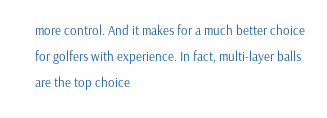more control. And it makes for a much better choice for golfers with experience. In fact, multi-layer balls are the top choice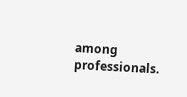among professionals.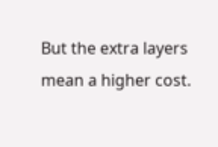But the extra layers mean a higher cost.